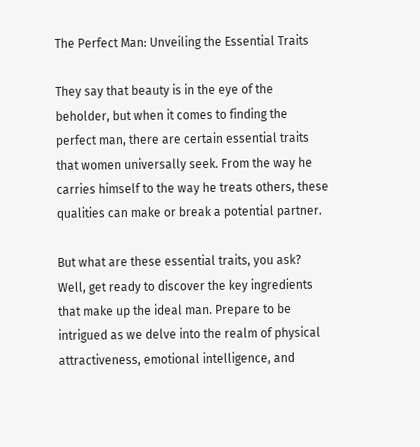The Perfect Man: Unveiling the Essential Traits

They say that beauty is in the eye of the beholder, but when it comes to finding the perfect man, there are certain essential traits that women universally seek. From the way he carries himself to the way he treats others, these qualities can make or break a potential partner.

But what are these essential traits, you ask? Well, get ready to discover the key ingredients that make up the ideal man. Prepare to be intrigued as we delve into the realm of physical attractiveness, emotional intelligence, and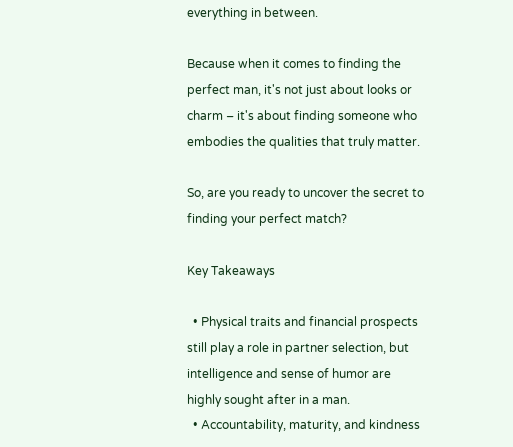everything in between.

Because when it comes to finding the perfect man, it's not just about looks or charm – it's about finding someone who embodies the qualities that truly matter.

So, are you ready to uncover the secret to finding your perfect match?

Key Takeaways

  • Physical traits and financial prospects still play a role in partner selection, but intelligence and sense of humor are highly sought after in a man.
  • Accountability, maturity, and kindness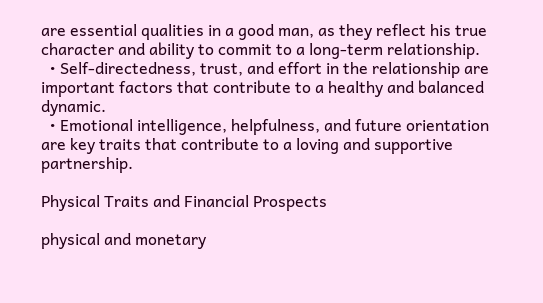are essential qualities in a good man, as they reflect his true character and ability to commit to a long-term relationship.
  • Self-directedness, trust, and effort in the relationship are important factors that contribute to a healthy and balanced dynamic.
  • Emotional intelligence, helpfulness, and future orientation are key traits that contribute to a loving and supportive partnership.

Physical Traits and Financial Prospects

physical and monetary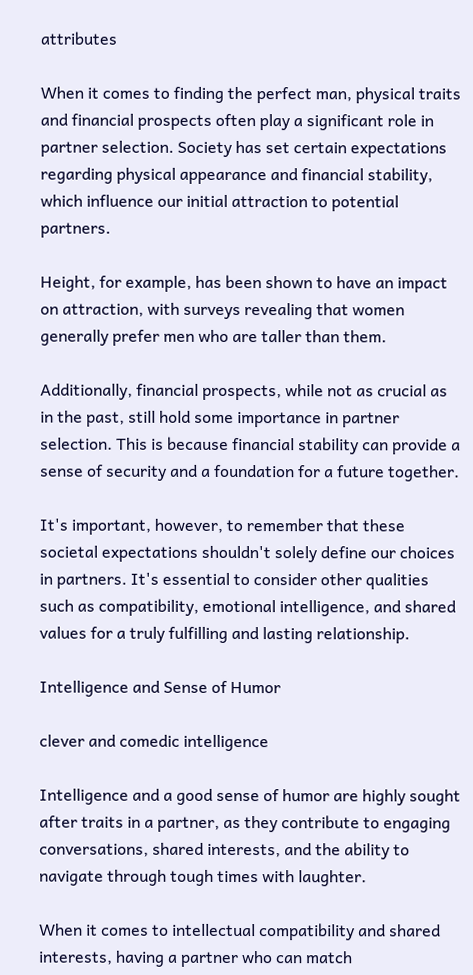attributes

When it comes to finding the perfect man, physical traits and financial prospects often play a significant role in partner selection. Society has set certain expectations regarding physical appearance and financial stability, which influence our initial attraction to potential partners.

Height, for example, has been shown to have an impact on attraction, with surveys revealing that women generally prefer men who are taller than them.

Additionally, financial prospects, while not as crucial as in the past, still hold some importance in partner selection. This is because financial stability can provide a sense of security and a foundation for a future together.

It's important, however, to remember that these societal expectations shouldn't solely define our choices in partners. It's essential to consider other qualities such as compatibility, emotional intelligence, and shared values for a truly fulfilling and lasting relationship.

Intelligence and Sense of Humor

clever and comedic intelligence

Intelligence and a good sense of humor are highly sought after traits in a partner, as they contribute to engaging conversations, shared interests, and the ability to navigate through tough times with laughter.

When it comes to intellectual compatibility and shared interests, having a partner who can match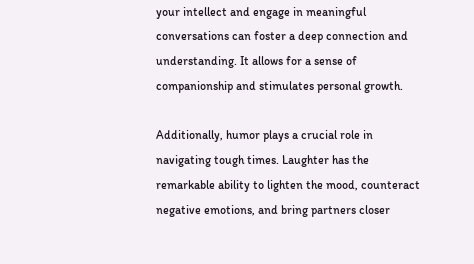your intellect and engage in meaningful conversations can foster a deep connection and understanding. It allows for a sense of companionship and stimulates personal growth.

Additionally, humor plays a crucial role in navigating tough times. Laughter has the remarkable ability to lighten the mood, counteract negative emotions, and bring partners closer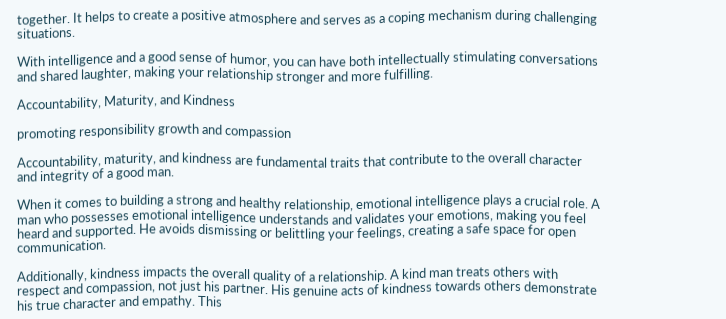together. It helps to create a positive atmosphere and serves as a coping mechanism during challenging situations.

With intelligence and a good sense of humor, you can have both intellectually stimulating conversations and shared laughter, making your relationship stronger and more fulfilling.

Accountability, Maturity, and Kindness

promoting responsibility growth and compassion

Accountability, maturity, and kindness are fundamental traits that contribute to the overall character and integrity of a good man.

When it comes to building a strong and healthy relationship, emotional intelligence plays a crucial role. A man who possesses emotional intelligence understands and validates your emotions, making you feel heard and supported. He avoids dismissing or belittling your feelings, creating a safe space for open communication.

Additionally, kindness impacts the overall quality of a relationship. A kind man treats others with respect and compassion, not just his partner. His genuine acts of kindness towards others demonstrate his true character and empathy. This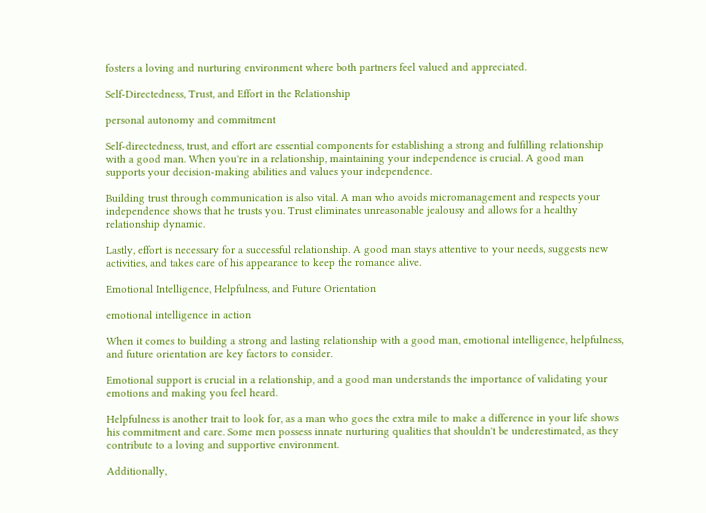fosters a loving and nurturing environment where both partners feel valued and appreciated.

Self-Directedness, Trust, and Effort in the Relationship

personal autonomy and commitment

Self-directedness, trust, and effort are essential components for establishing a strong and fulfilling relationship with a good man. When you're in a relationship, maintaining your independence is crucial. A good man supports your decision-making abilities and values your independence.

Building trust through communication is also vital. A man who avoids micromanagement and respects your independence shows that he trusts you. Trust eliminates unreasonable jealousy and allows for a healthy relationship dynamic.

Lastly, effort is necessary for a successful relationship. A good man stays attentive to your needs, suggests new activities, and takes care of his appearance to keep the romance alive.

Emotional Intelligence, Helpfulness, and Future Orientation

emotional intelligence in action

When it comes to building a strong and lasting relationship with a good man, emotional intelligence, helpfulness, and future orientation are key factors to consider.

Emotional support is crucial in a relationship, and a good man understands the importance of validating your emotions and making you feel heard.

Helpfulness is another trait to look for, as a man who goes the extra mile to make a difference in your life shows his commitment and care. Some men possess innate nurturing qualities that shouldn't be underestimated, as they contribute to a loving and supportive environment.

Additionally,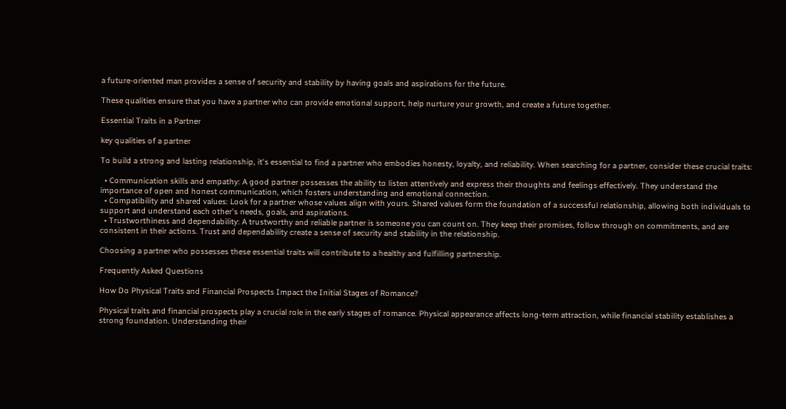a future-oriented man provides a sense of security and stability by having goals and aspirations for the future.

These qualities ensure that you have a partner who can provide emotional support, help nurture your growth, and create a future together.

Essential Traits in a Partner

key qualities of a partner

To build a strong and lasting relationship, it's essential to find a partner who embodies honesty, loyalty, and reliability. When searching for a partner, consider these crucial traits:

  • Communication skills and empathy: A good partner possesses the ability to listen attentively and express their thoughts and feelings effectively. They understand the importance of open and honest communication, which fosters understanding and emotional connection.
  • Compatibility and shared values: Look for a partner whose values align with yours. Shared values form the foundation of a successful relationship, allowing both individuals to support and understand each other's needs, goals, and aspirations.
  • Trustworthiness and dependability: A trustworthy and reliable partner is someone you can count on. They keep their promises, follow through on commitments, and are consistent in their actions. Trust and dependability create a sense of security and stability in the relationship.

Choosing a partner who possesses these essential traits will contribute to a healthy and fulfilling partnership.

Frequently Asked Questions

How Do Physical Traits and Financial Prospects Impact the Initial Stages of Romance?

Physical traits and financial prospects play a crucial role in the early stages of romance. Physical appearance affects long-term attraction, while financial stability establishes a strong foundation. Understanding their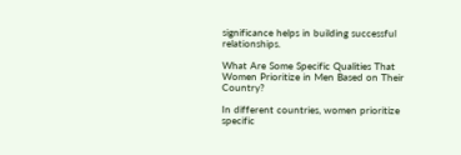significance helps in building successful relationships.

What Are Some Specific Qualities That Women Prioritize in Men Based on Their Country?

In different countries, women prioritize specific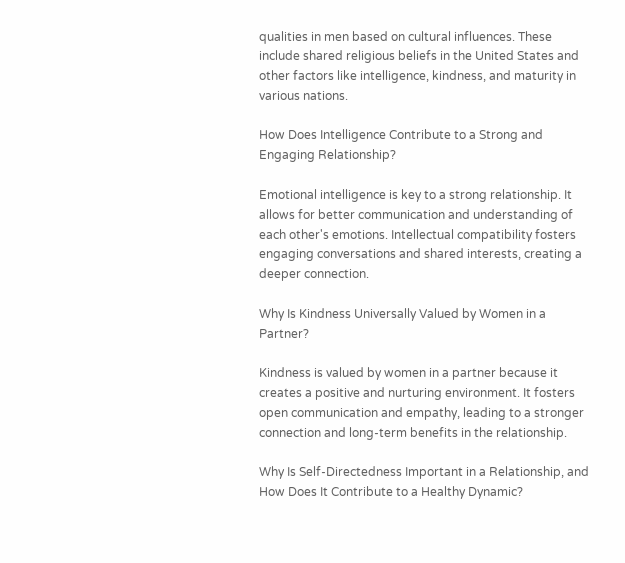qualities in men based on cultural influences. These include shared religious beliefs in the United States and other factors like intelligence, kindness, and maturity in various nations.

How Does Intelligence Contribute to a Strong and Engaging Relationship?

Emotional intelligence is key to a strong relationship. It allows for better communication and understanding of each other's emotions. Intellectual compatibility fosters engaging conversations and shared interests, creating a deeper connection.

Why Is Kindness Universally Valued by Women in a Partner?

Kindness is valued by women in a partner because it creates a positive and nurturing environment. It fosters open communication and empathy, leading to a stronger connection and long-term benefits in the relationship.

Why Is Self-Directedness Important in a Relationship, and How Does It Contribute to a Healthy Dynamic?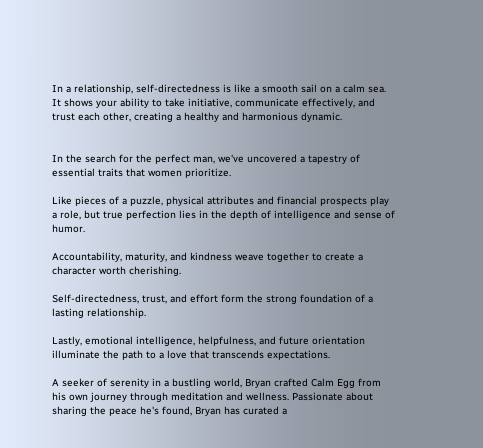In a relationship, self-directedness is like a smooth sail on a calm sea. It shows your ability to take initiative, communicate effectively, and trust each other, creating a healthy and harmonious dynamic.


In the search for the perfect man, we've uncovered a tapestry of essential traits that women prioritize.

Like pieces of a puzzle, physical attributes and financial prospects play a role, but true perfection lies in the depth of intelligence and sense of humor.

Accountability, maturity, and kindness weave together to create a character worth cherishing.

Self-directedness, trust, and effort form the strong foundation of a lasting relationship.

Lastly, emotional intelligence, helpfulness, and future orientation illuminate the path to a love that transcends expectations.

A seeker of serenity in a bustling world, Bryan crafted Calm Egg from his own journey through meditation and wellness. Passionate about sharing the peace he's found, Bryan has curated a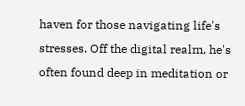haven for those navigating life's stresses. Off the digital realm, he's often found deep in meditation or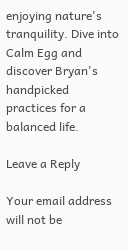enjoying nature's tranquility. Dive into Calm Egg and discover Bryan's handpicked practices for a balanced life.

Leave a Reply

Your email address will not be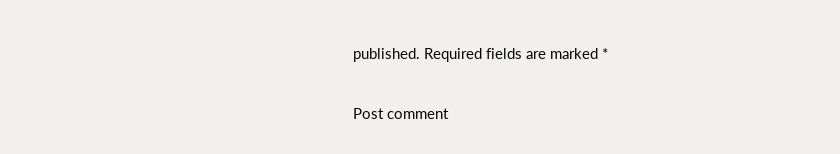published. Required fields are marked *

Post comment